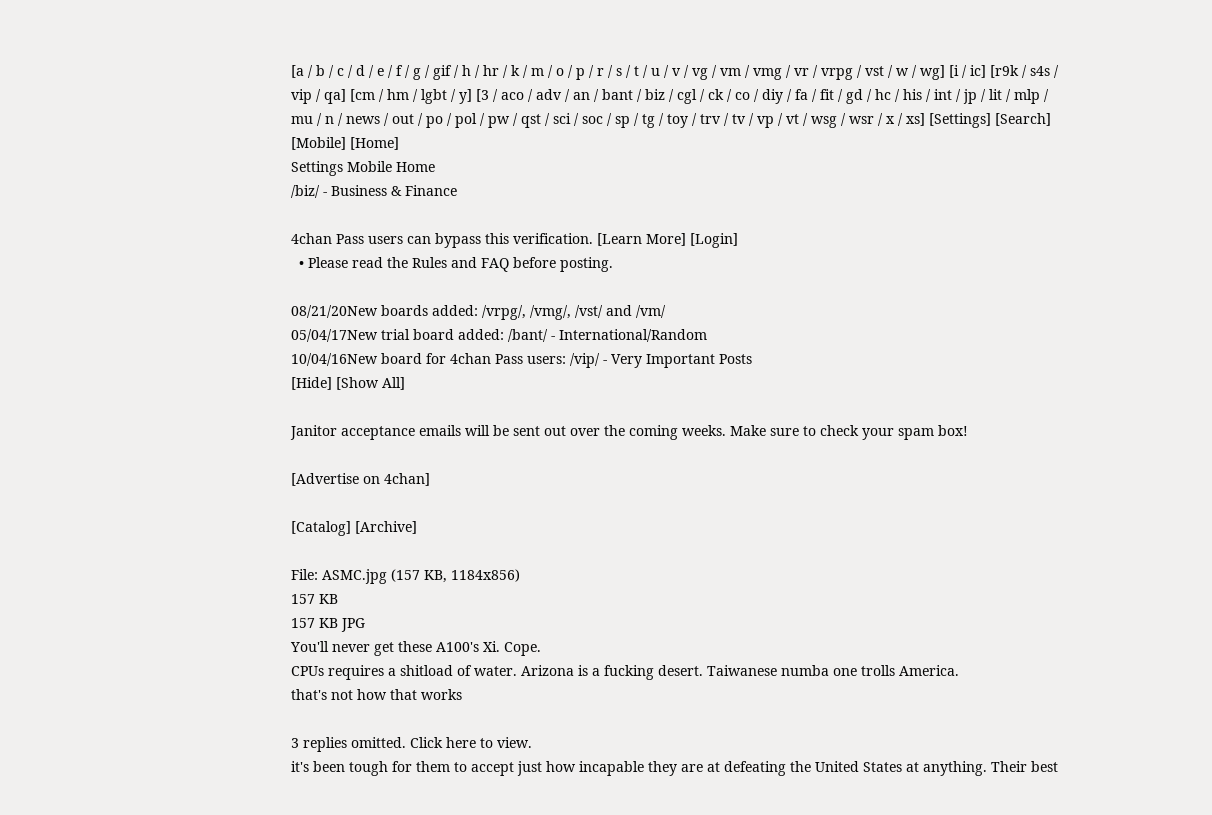[a / b / c / d / e / f / g / gif / h / hr / k / m / o / p / r / s / t / u / v / vg / vm / vmg / vr / vrpg / vst / w / wg] [i / ic] [r9k / s4s / vip / qa] [cm / hm / lgbt / y] [3 / aco / adv / an / bant / biz / cgl / ck / co / diy / fa / fit / gd / hc / his / int / jp / lit / mlp / mu / n / news / out / po / pol / pw / qst / sci / soc / sp / tg / toy / trv / tv / vp / vt / wsg / wsr / x / xs] [Settings] [Search] [Mobile] [Home]
Settings Mobile Home
/biz/ - Business & Finance

4chan Pass users can bypass this verification. [Learn More] [Login]
  • Please read the Rules and FAQ before posting.

08/21/20New boards added: /vrpg/, /vmg/, /vst/ and /vm/
05/04/17New trial board added: /bant/ - International/Random
10/04/16New board for 4chan Pass users: /vip/ - Very Important Posts
[Hide] [Show All]

Janitor acceptance emails will be sent out over the coming weeks. Make sure to check your spam box!

[Advertise on 4chan]

[Catalog] [Archive]

File: ASMC.jpg (157 KB, 1184x856)
157 KB
157 KB JPG
You'll never get these A100's Xi. Cope.
CPUs requires a shitload of water. Arizona is a fucking desert. Taiwanese numba one trolls America.
that's not how that works

3 replies omitted. Click here to view.
it's been tough for them to accept just how incapable they are at defeating the United States at anything. Their best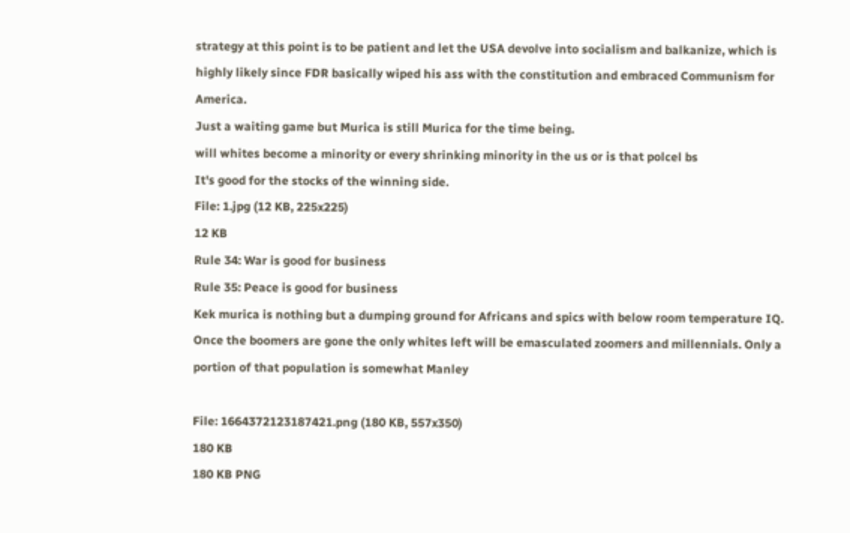strategy at this point is to be patient and let the USA devolve into socialism and balkanize, which is highly likely since FDR basically wiped his ass with the constitution and embraced Communism for America.
Just a waiting game but Murica is still Murica for the time being.
will whites become a minority or every shrinking minority in the us or is that polcel bs
It's good for the stocks of the winning side.
File: 1.jpg (12 KB, 225x225)
12 KB
Rule 34: War is good for business
Rule 35: Peace is good for business
Kek murica is nothing but a dumping ground for Africans and spics with below room temperature IQ. Once the boomers are gone the only whites left will be emasculated zoomers and millennials. Only a portion of that population is somewhat Manley

File: 1664372123187421.png (180 KB, 557x350)
180 KB
180 KB PNG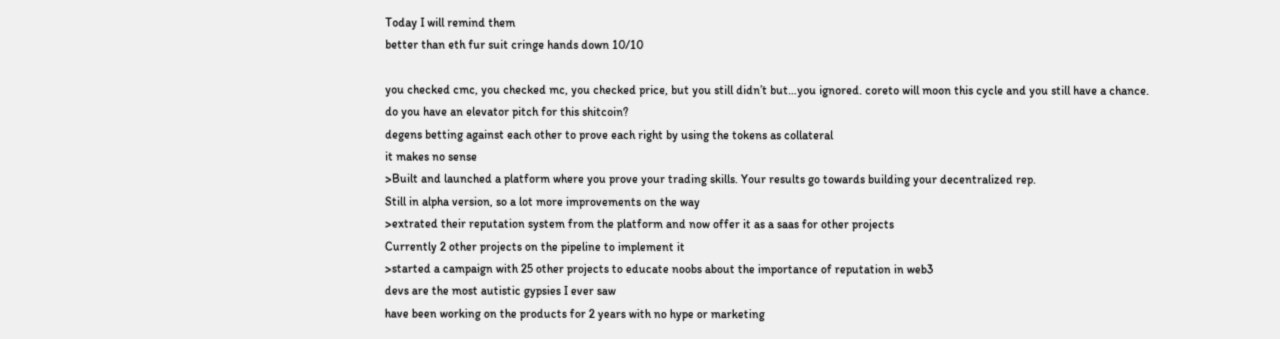Today I will remind them
better than eth fur suit cringe hands down 10/10

you checked cmc, you checked mc, you checked price, but you still didn’t but…you ignored. coreto will moon this cycle and you still have a chance.
do you have an elevator pitch for this shitcoin?
degens betting against each other to prove each right by using the tokens as collateral
it makes no sense
>Built and launched a platform where you prove your trading skills. Your results go towards building your decentralized rep.
Still in alpha version, so a lot more improvements on the way
>extrated their reputation system from the platform and now offer it as a saas for other projects
Currently 2 other projects on the pipeline to implement it
>started a campaign with 25 other projects to educate noobs about the importance of reputation in web3
devs are the most autistic gypsies I ever saw
have been working on the products for 2 years with no hype or marketing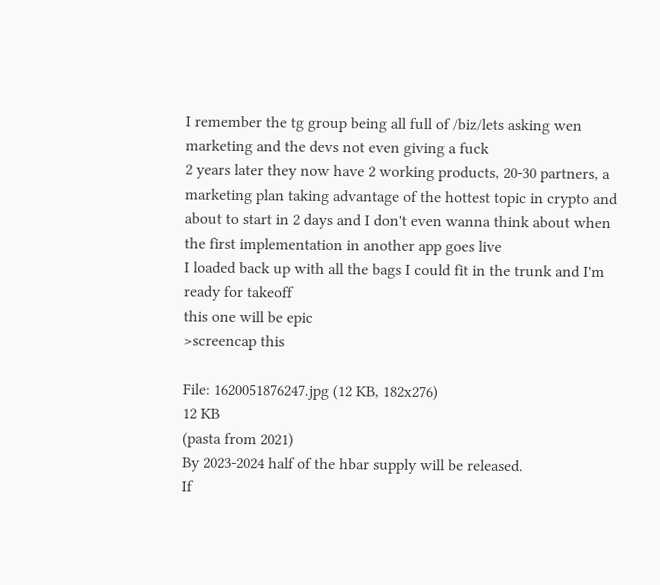I remember the tg group being all full of /biz/lets asking wen marketing and the devs not even giving a fuck
2 years later they now have 2 working products, 20-30 partners, a marketing plan taking advantage of the hottest topic in crypto and about to start in 2 days and I don't even wanna think about when the first implementation in another app goes live
I loaded back up with all the bags I could fit in the trunk and I'm ready for takeoff
this one will be epic
>screencap this

File: 1620051876247.jpg (12 KB, 182x276)
12 KB
(pasta from 2021)
By 2023-2024 half of the hbar supply will be released.
If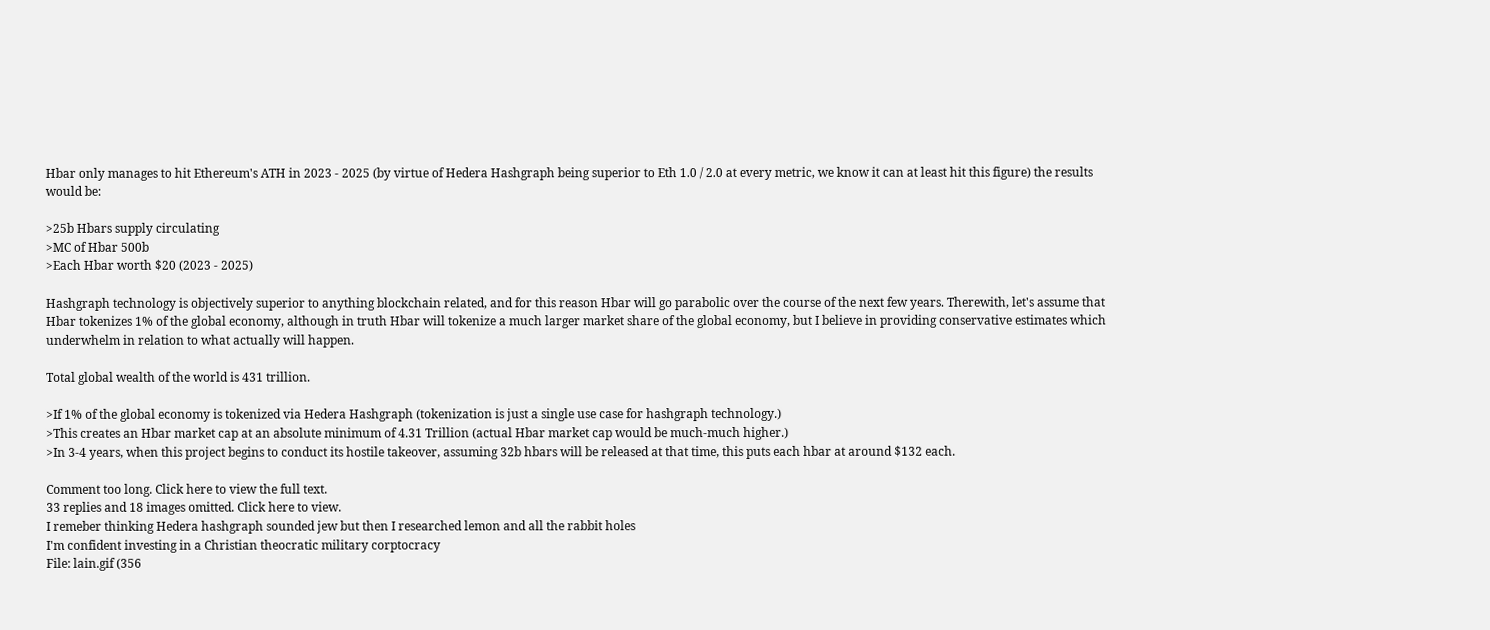Hbar only manages to hit Ethereum's ATH in 2023 - 2025 (by virtue of Hedera Hashgraph being superior to Eth 1.0 / 2.0 at every metric, we know it can at least hit this figure) the results would be:

>25b Hbars supply circulating
>MC of Hbar 500b
>Each Hbar worth $20 (2023 - 2025)

Hashgraph technology is objectively superior to anything blockchain related, and for this reason Hbar will go parabolic over the course of the next few years. Therewith, let's assume that Hbar tokenizes 1% of the global economy, although in truth Hbar will tokenize a much larger market share of the global economy, but I believe in providing conservative estimates which underwhelm in relation to what actually will happen.

Total global wealth of the world is 431 trillion.

>If 1% of the global economy is tokenized via Hedera Hashgraph (tokenization is just a single use case for hashgraph technology.)
>This creates an Hbar market cap at an absolute minimum of 4.31 Trillion (actual Hbar market cap would be much-much higher.)
>In 3-4 years, when this project begins to conduct its hostile takeover, assuming 32b hbars will be released at that time, this puts each hbar at around $132 each.

Comment too long. Click here to view the full text.
33 replies and 18 images omitted. Click here to view.
I remeber thinking Hedera hashgraph sounded jew but then I researched lemon and all the rabbit holes
I'm confident investing in a Christian theocratic military corptocracy
File: lain.gif (356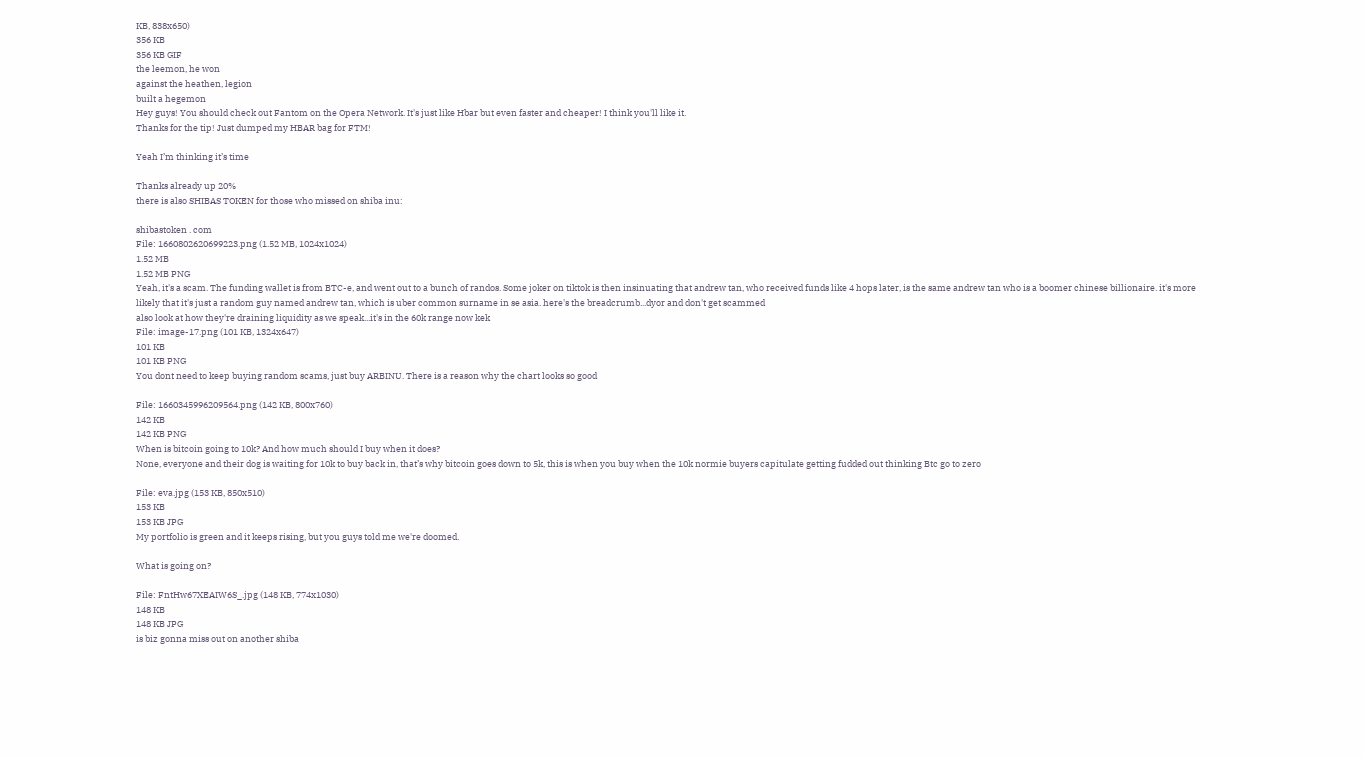KB, 838x650)
356 KB
356 KB GIF
the leemon, he won
against the heathen, legion
built a hegemon
Hey guys! You should check out Fantom on the Opera Network. It's just like Hbar but even faster and cheaper! I think you'll like it.
Thanks for the tip! Just dumped my HBAR bag for FTM!

Yeah I’m thinking it’s time

Thanks already up 20%
there is also SHIBAS TOKEN for those who missed on shiba inu:

shibastoken . com
File: 1660802620699223.png (1.52 MB, 1024x1024)
1.52 MB
1.52 MB PNG
Yeah, it's a scam. The funding wallet is from BTC-e, and went out to a bunch of randos. Some joker on tiktok is then insinuating that andrew tan, who received funds like 4 hops later, is the same andrew tan who is a boomer chinese billionaire. it's more likely that it's just a random guy named andrew tan, which is uber common surname in se asia. here's the breadcrumb...dyor and don't get scammed
also look at how they're draining liquidity as we speak...it's in the 60k range now kek
File: image-17.png (101 KB, 1324x647)
101 KB
101 KB PNG
You dont need to keep buying random scams, just buy ARBINU. There is a reason why the chart looks so good

File: 1660345996209564.png (142 KB, 800x760)
142 KB
142 KB PNG
When is bitcoin going to 10k? And how much should I buy when it does?
None, everyone and their dog is waiting for 10k to buy back in, that’s why bitcoin goes down to 5k, this is when you buy when the 10k normie buyers capitulate getting fudded out thinking Btc go to zero

File: eva.jpg (153 KB, 850x510)
153 KB
153 KB JPG
My portfolio is green and it keeps rising, but you guys told me we're doomed.

What is going on?

File: FntHw67XEAIW6S_.jpg (148 KB, 774x1030)
148 KB
148 KB JPG
is biz gonna miss out on another shiba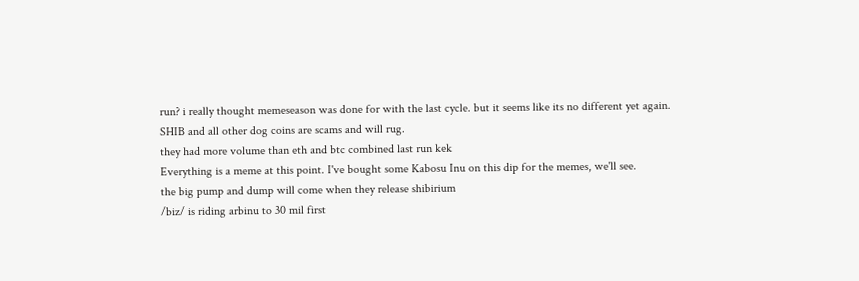run? i really thought memeseason was done for with the last cycle. but it seems like its no different yet again.
SHIB and all other dog coins are scams and will rug.
they had more volume than eth and btc combined last run kek
Everything is a meme at this point. I've bought some Kabosu Inu on this dip for the memes, we'll see.
the big pump and dump will come when they release shibirium
/biz/ is riding arbinu to 30 mil first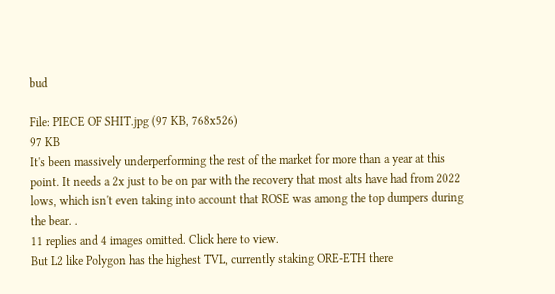bud

File: PIECE OF SHIT.jpg (97 KB, 768x526)
97 KB
It's been massively underperforming the rest of the market for more than a year at this point. It needs a 2x just to be on par with the recovery that most alts have had from 2022 lows, which isn't even taking into account that ROSE was among the top dumpers during the bear. .
11 replies and 4 images omitted. Click here to view.
But L2 like Polygon has the highest TVL, currently staking ORE-ETH there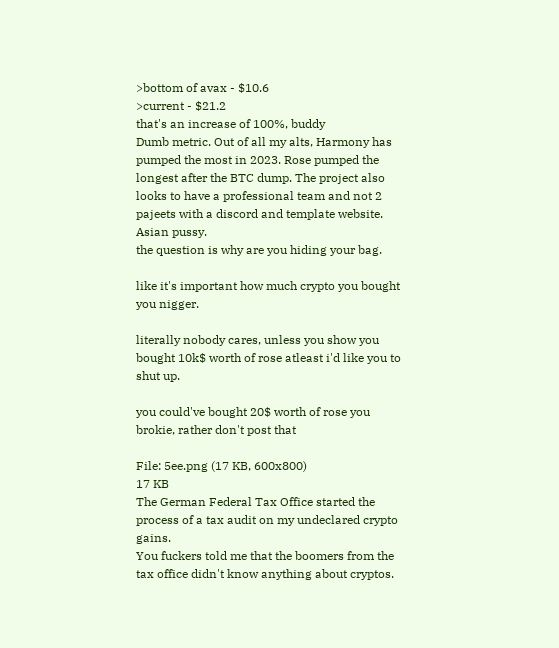>bottom of avax - $10.6
>current - $21.2
that's an increase of 100%, buddy
Dumb metric. Out of all my alts, Harmony has pumped the most in 2023. Rose pumped the longest after the BTC dump. The project also looks to have a professional team and not 2 pajeets with a discord and template website.
Asian pussy.
the question is why are you hiding your bag.

like it's important how much crypto you bought you nigger.

literally nobody cares, unless you show you bought 10k$ worth of rose atleast i'd like you to shut up.

you could've bought 20$ worth of rose you brokie, rather don't post that

File: 5ee.png (17 KB, 600x800)
17 KB
The German Federal Tax Office started the process of a tax audit on my undeclared crypto gains.
You fuckers told me that the boomers from the tax office didn't know anything about cryptos.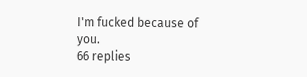I'm fucked because of you.
66 replies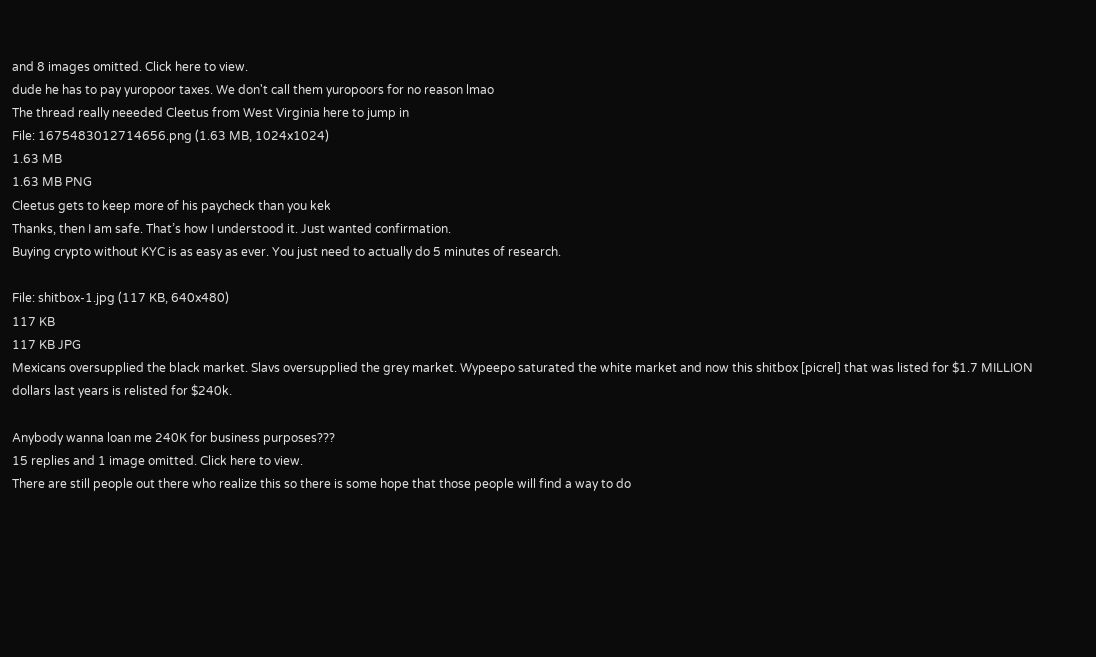and 8 images omitted. Click here to view.
dude he has to pay yuropoor taxes. We don't call them yuropoors for no reason lmao
The thread really neeeded Cleetus from West Virginia here to jump in
File: 1675483012714656.png (1.63 MB, 1024x1024)
1.63 MB
1.63 MB PNG
Cleetus gets to keep more of his paycheck than you kek
Thanks, then I am safe. That’s how I understood it. Just wanted confirmation.
Buying crypto without KYC is as easy as ever. You just need to actually do 5 minutes of research.

File: shitbox-1.jpg (117 KB, 640x480)
117 KB
117 KB JPG
Mexicans oversupplied the black market. Slavs oversupplied the grey market. Wypeepo saturated the white market and now this shitbox [picrel] that was listed for $1.7 MILLION dollars last years is relisted for $240k.

Anybody wanna loan me 240K for business purposes???
15 replies and 1 image omitted. Click here to view.
There are still people out there who realize this so there is some hope that those people will find a way to do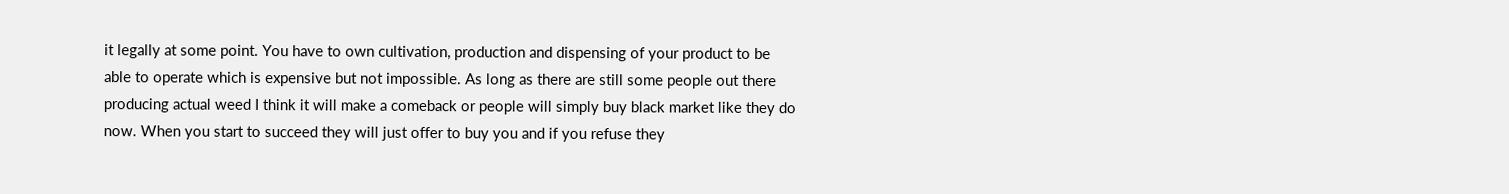it legally at some point. You have to own cultivation, production and dispensing of your product to be able to operate which is expensive but not impossible. As long as there are still some people out there producing actual weed I think it will make a comeback or people will simply buy black market like they do now. When you start to succeed they will just offer to buy you and if you refuse they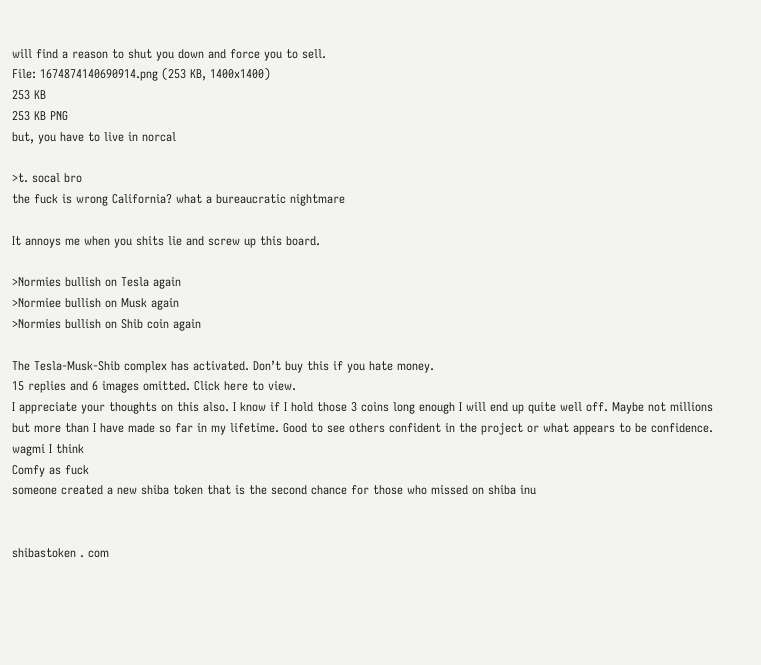will find a reason to shut you down and force you to sell.
File: 1674874140690914.png (253 KB, 1400x1400)
253 KB
253 KB PNG
but, you have to live in norcal

>t. socal bro
the fuck is wrong California? what a bureaucratic nightmare

It annoys me when you shits lie and screw up this board.

>Normies bullish on Tesla again
>Normiee bullish on Musk again
>Normies bullish on Shib coin again

The Tesla-Musk-Shib complex has activated. Don’t buy this if you hate money.
15 replies and 6 images omitted. Click here to view.
I appreciate your thoughts on this also. I know if I hold those 3 coins long enough I will end up quite well off. Maybe not millions but more than I have made so far in my lifetime. Good to see others confident in the project or what appears to be confidence. wagmi I think
Comfy as fuck
someone created a new shiba token that is the second chance for those who missed on shiba inu


shibastoken . com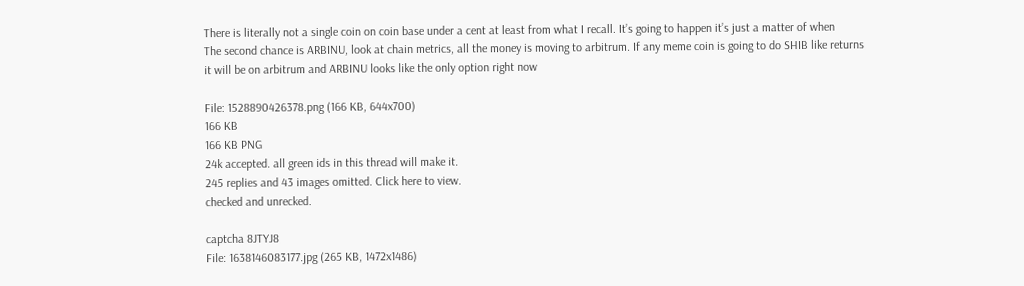There is literally not a single coin on coin base under a cent at least from what I recall. It’s going to happen it’s just a matter of when
The second chance is ARBINU, look at chain metrics, all the money is moving to arbitrum. If any meme coin is going to do SHIB like returns it will be on arbitrum and ARBINU looks like the only option right now

File: 1528890426378.png (166 KB, 644x700)
166 KB
166 KB PNG
24k accepted. all green ids in this thread will make it.
245 replies and 43 images omitted. Click here to view.
checked and unrecked.

captcha 8JTYJ8
File: 1638146083177.jpg (265 KB, 1472x1486)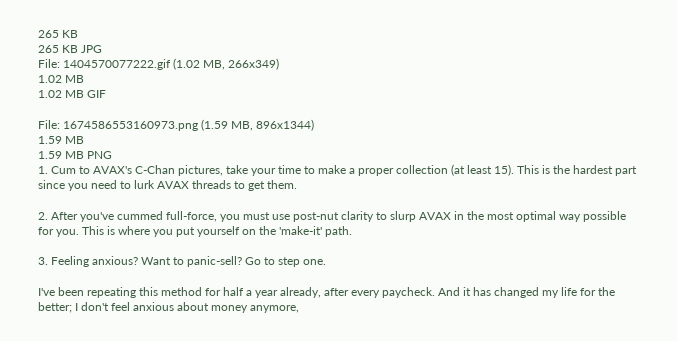265 KB
265 KB JPG
File: 1404570077222.gif (1.02 MB, 266x349)
1.02 MB
1.02 MB GIF

File: 1674586553160973.png (1.59 MB, 896x1344)
1.59 MB
1.59 MB PNG
1. Cum to AVAX's C-Chan pictures, take your time to make a proper collection (at least 15). This is the hardest part since you need to lurk AVAX threads to get them.

2. After you've cummed full-force, you must use post-nut clarity to slurp AVAX in the most optimal way possible for you. This is where you put yourself on the 'make-it' path.

3. Feeling anxious? Want to panic-sell? Go to step one.

I've been repeating this method for half a year already, after every paycheck. And it has changed my life for the better; I don't feel anxious about money anymore,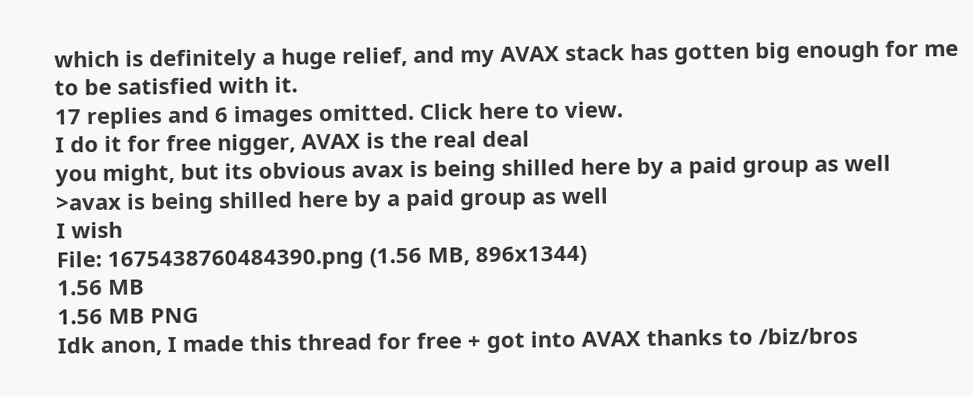which is definitely a huge relief, and my AVAX stack has gotten big enough for me to be satisfied with it.
17 replies and 6 images omitted. Click here to view.
I do it for free nigger, AVAX is the real deal
you might, but its obvious avax is being shilled here by a paid group as well
>avax is being shilled here by a paid group as well
I wish
File: 1675438760484390.png (1.56 MB, 896x1344)
1.56 MB
1.56 MB PNG
Idk anon, I made this thread for free + got into AVAX thanks to /biz/bros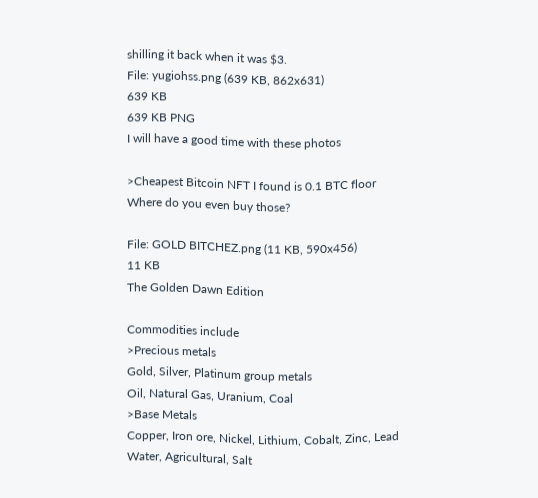shilling it back when it was $3.
File: yugiohss.png (639 KB, 862x631)
639 KB
639 KB PNG
I will have a good time with these photos

>Cheapest Bitcoin NFT I found is 0.1 BTC floor
Where do you even buy those?

File: GOLD BITCHEZ.png (11 KB, 590x456)
11 KB
The Golden Dawn Edition

Commodities include
>Precious metals
Gold, Silver, Platinum group metals
Oil, Natural Gas, Uranium, Coal
>Base Metals
Copper, Iron ore, Nickel, Lithium, Cobalt, Zinc, Lead
Water, Agricultural, Salt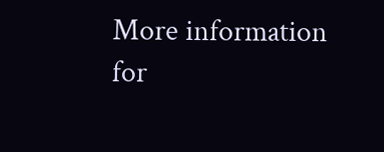More information for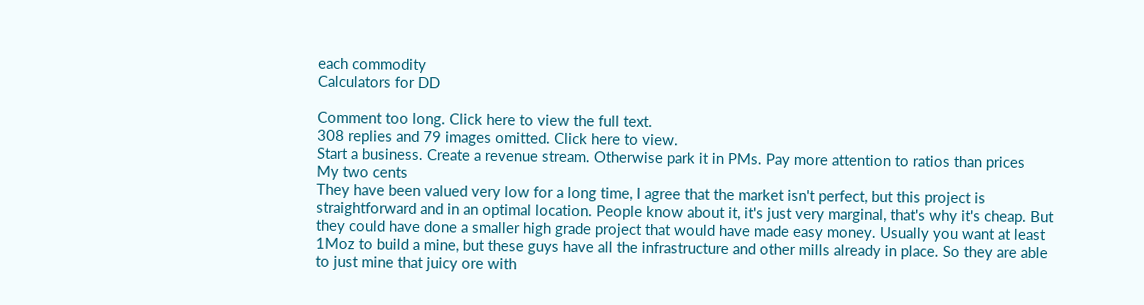each commodity
Calculators for DD

Comment too long. Click here to view the full text.
308 replies and 79 images omitted. Click here to view.
Start a business. Create a revenue stream. Otherwise park it in PMs. Pay more attention to ratios than prices
My two cents
They have been valued very low for a long time, I agree that the market isn't perfect, but this project is straightforward and in an optimal location. People know about it, it's just very marginal, that's why it's cheap. But they could have done a smaller high grade project that would have made easy money. Usually you want at least 1Moz to build a mine, but these guys have all the infrastructure and other mills already in place. So they are able to just mine that juicy ore with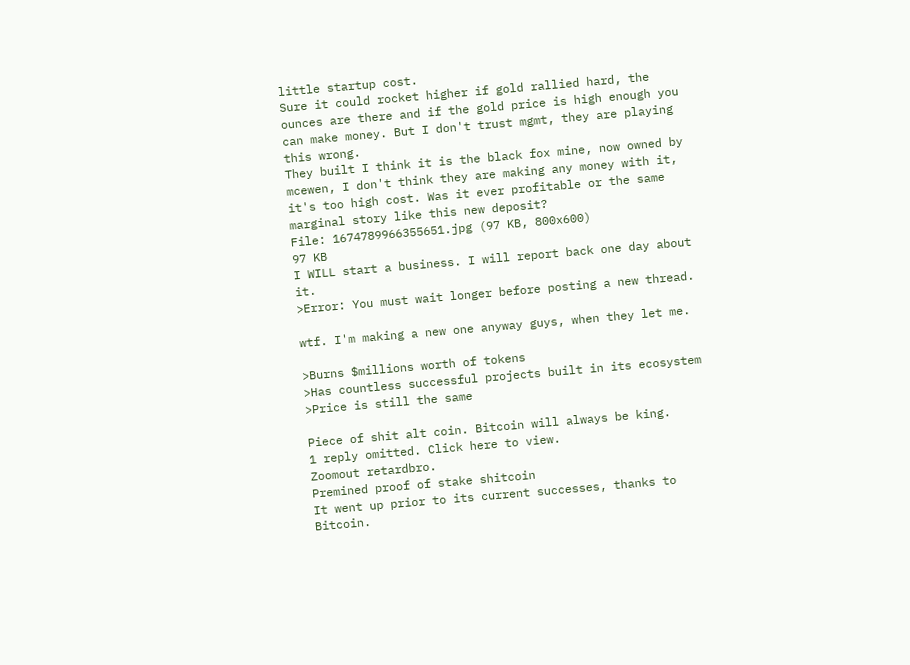little startup cost.
Sure it could rocket higher if gold rallied hard, the ounces are there and if the gold price is high enough you can make money. But I don't trust mgmt, they are playing this wrong.
They built I think it is the black fox mine, now owned by mcewen, I don't think they are making any money with it, it's too high cost. Was it ever profitable or the same marginal story like this new deposit?
File: 1674789966355651.jpg (97 KB, 800x600)
97 KB
I WILL start a business. I will report back one day about it.
>Error: You must wait longer before posting a new thread.

wtf. I'm making a new one anyway guys, when they let me.

>Burns $millions worth of tokens
>Has countless successful projects built in its ecosystem
>Price is still the same

Piece of shit alt coin. Bitcoin will always be king.
1 reply omitted. Click here to view.
Zoomout retardbro.
Premined proof of stake shitcoin
It went up prior to its current successes, thanks to Bitcoin.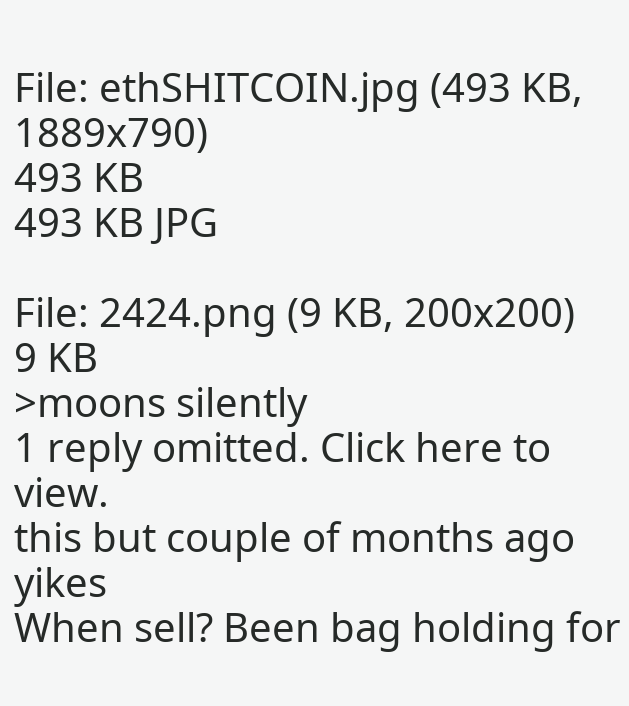File: ethSHITCOIN.jpg (493 KB, 1889x790)
493 KB
493 KB JPG

File: 2424.png (9 KB, 200x200)
9 KB
>moons silently
1 reply omitted. Click here to view.
this but couple of months ago yikes
When sell? Been bag holding for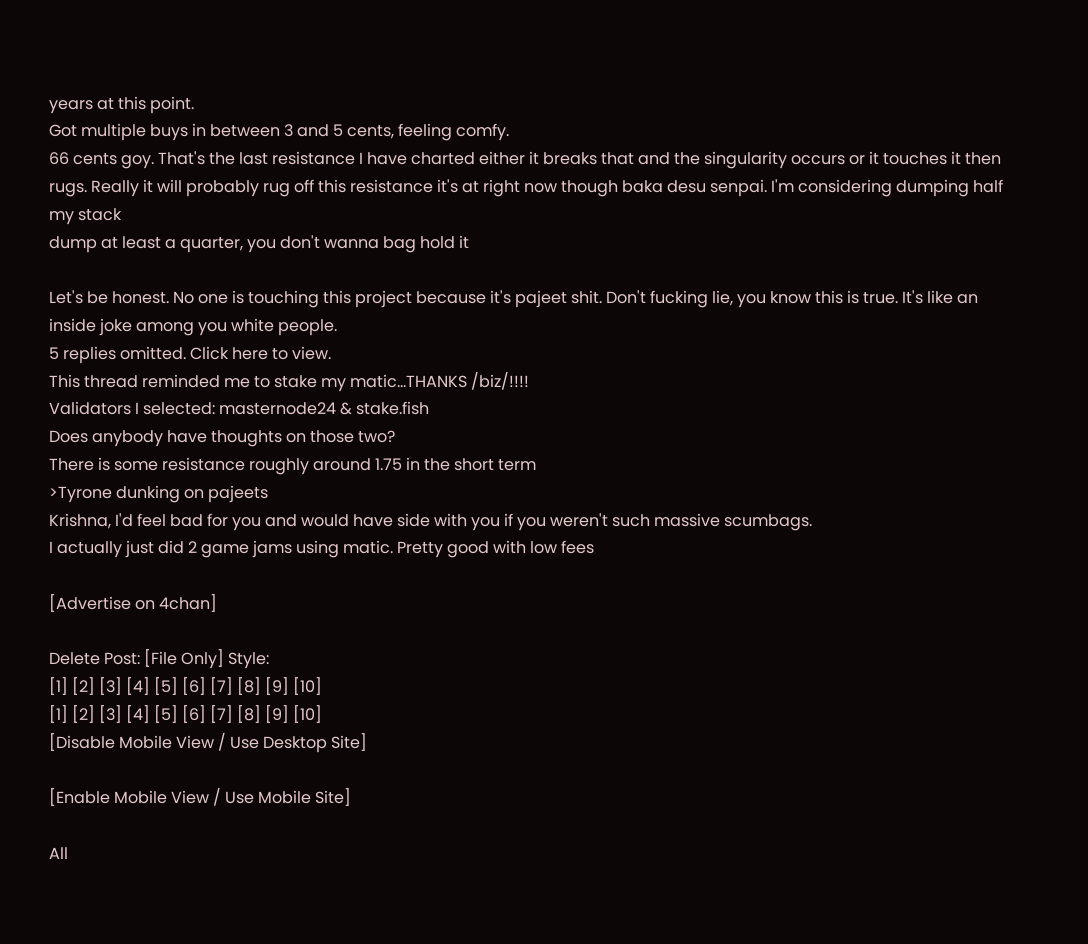years at this point.
Got multiple buys in between 3 and 5 cents, feeling comfy.
66 cents goy. That's the last resistance I have charted either it breaks that and the singularity occurs or it touches it then rugs. Really it will probably rug off this resistance it's at right now though baka desu senpai. I'm considering dumping half my stack
dump at least a quarter, you don't wanna bag hold it

Let's be honest. No one is touching this project because it's pajeet shit. Don't fucking lie, you know this is true. It's like an inside joke among you white people.
5 replies omitted. Click here to view.
This thread reminded me to stake my matic…THANKS /biz/!!!!
Validators I selected: masternode24 & stake.fish
Does anybody have thoughts on those two?
There is some resistance roughly around 1.75 in the short term
>Tyrone dunking on pajeets
Krishna, I'd feel bad for you and would have side with you if you weren't such massive scumbags.
I actually just did 2 game jams using matic. Pretty good with low fees

[Advertise on 4chan]

Delete Post: [File Only] Style:
[1] [2] [3] [4] [5] [6] [7] [8] [9] [10]
[1] [2] [3] [4] [5] [6] [7] [8] [9] [10]
[Disable Mobile View / Use Desktop Site]

[Enable Mobile View / Use Mobile Site]

All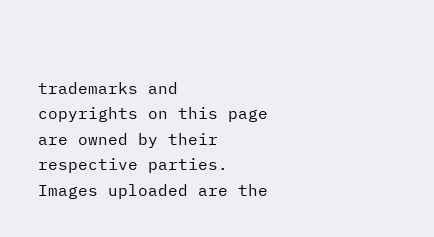trademarks and copyrights on this page are owned by their respective parties. Images uploaded are the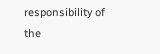responsibility of the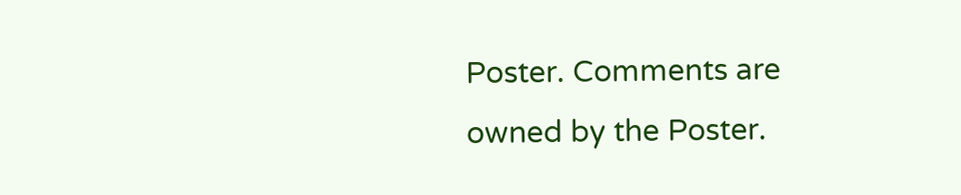Poster. Comments are owned by the Poster.